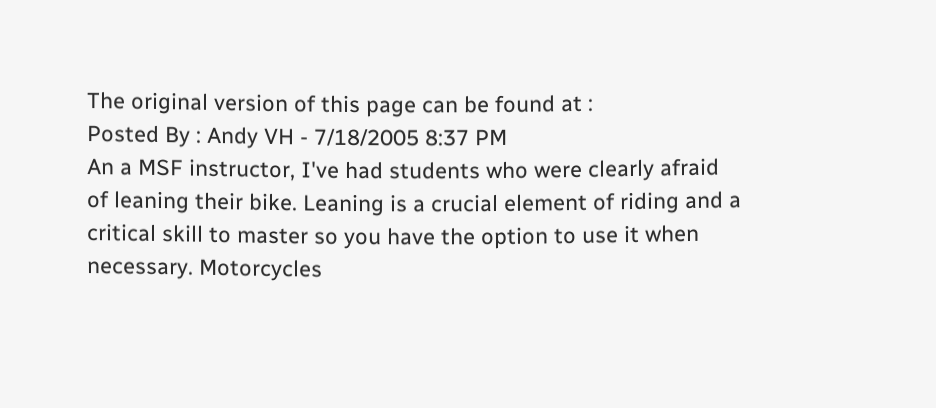The original version of this page can be found at :
Posted By : Andy VH - 7/18/2005 8:37 PM
An a MSF instructor, I've had students who were clearly afraid of leaning their bike. Leaning is a crucial element of riding and a critical skill to master so you have the option to use it when necessary. Motorcycles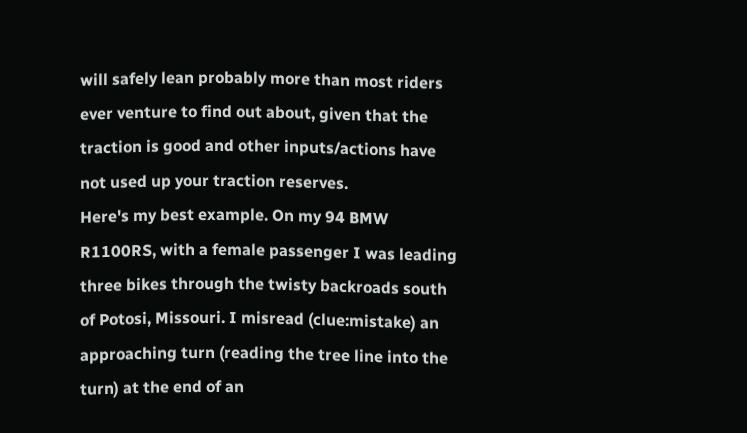will safely lean probably more than most riders ever venture to find out about, given that the traction is good and other inputs/actions have not used up your traction reserves.
Here's my best example. On my 94 BMW R1100RS, with a female passenger I was leading three bikes through the twisty backroads south of Potosi, Missouri. I misread (clue:mistake) an approaching turn (reading the tree line into the turn) at the end of an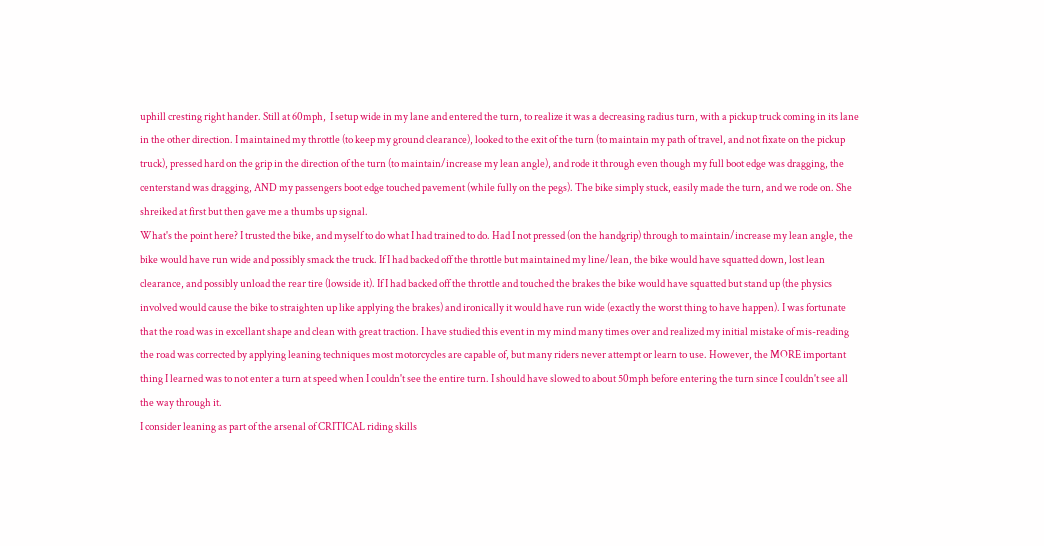uphill cresting right hander. Still at 60mph,  I setup wide in my lane and entered the turn, to realize it was a decreasing radius turn, with a pickup truck coming in its lane in the other direction. I maintained my throttle (to keep my ground clearance), looked to the exit of the turn (to maintain my path of travel, and not fixate on the pickup truck), pressed hard on the grip in the direction of the turn (to maintain/increase my lean angle), and rode it through even though my full boot edge was dragging, the centerstand was dragging, AND my passengers boot edge touched pavement (while fully on the pegs). The bike simply stuck, easily made the turn, and we rode on. She shreiked at first but then gave me a thumbs up signal.
What's the point here? I trusted the bike, and myself to do what I had trained to do. Had I not pressed (on the handgrip) through to maintain/increase my lean angle, the bike would have run wide and possibly smack the truck. If I had backed off the throttle but maintained my line/lean, the bike would have squatted down, lost lean clearance, and possibly unload the rear tire (lowside it). If I had backed off the throttle and touched the brakes the bike would have squatted but stand up (the physics involved would cause the bike to straighten up like applying the brakes) and ironically it would have run wide (exactly the worst thing to have happen). I was fortunate that the road was in excellant shape and clean with great traction. I have studied this event in my mind many times over and realized my initial mistake of mis-reading the road was corrected by applying leaning techniques most motorcycles are capable of, but many riders never attempt or learn to use. However, the MORE important thing I learned was to not enter a turn at speed when I couldn't see the entire turn. I should have slowed to about 50mph before entering the turn since I couldn't see all the way through it.
I consider leaning as part of the arsenal of CRITICAL riding skills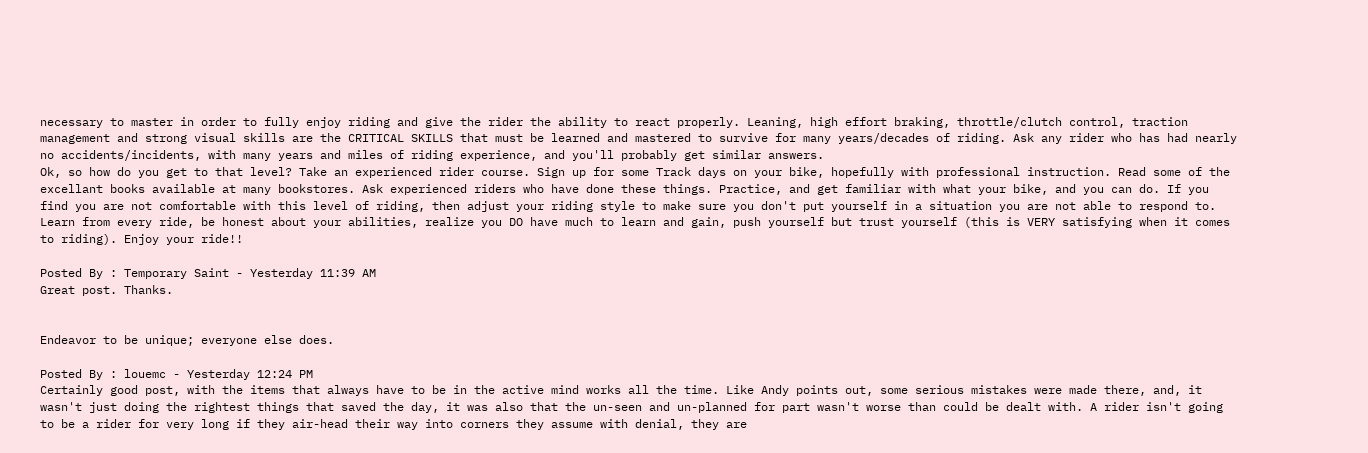necessary to master in order to fully enjoy riding and give the rider the ability to react properly. Leaning, high effort braking, throttle/clutch control, traction management and strong visual skills are the CRITICAL SKILLS that must be learned and mastered to survive for many years/decades of riding. Ask any rider who has had nearly no accidents/incidents, with many years and miles of riding experience, and you'll probably get similar answers.
Ok, so how do you get to that level? Take an experienced rider course. Sign up for some Track days on your bike, hopefully with professional instruction. Read some of the excellant books available at many bookstores. Ask experienced riders who have done these things. Practice, and get familiar with what your bike, and you can do. If you find you are not comfortable with this level of riding, then adjust your riding style to make sure you don't put yourself in a situation you are not able to respond to. Learn from every ride, be honest about your abilities, realize you DO have much to learn and gain, push yourself but trust yourself (this is VERY satisfying when it comes to riding). Enjoy your ride!!

Posted By : Temporary Saint - Yesterday 11:39 AM
Great post. Thanks.


Endeavor to be unique; everyone else does.

Posted By : louemc - Yesterday 12:24 PM
Certainly good post, with the items that always have to be in the active mind works all the time. Like Andy points out, some serious mistakes were made there, and, it wasn't just doing the rightest things that saved the day, it was also that the un-seen and un-planned for part wasn't worse than could be dealt with. A rider isn't going to be a rider for very long if they air-head their way into corners they assume with denial, they are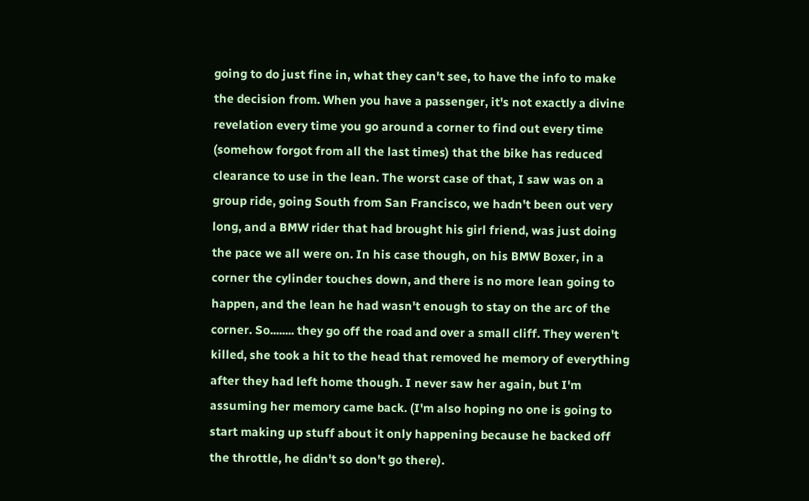going to do just fine in, what they can't see, to have the info to make the decision from. When you have a passenger, it's not exactly a divine revelation every time you go around a corner to find out every time (somehow forgot from all the last times) that the bike has reduced clearance to use in the lean. The worst case of that, I saw was on a group ride, going South from San Francisco, we hadn't been out very long, and a BMW rider that had brought his girl friend, was just doing the pace we all were on. In his case though, on his BMW Boxer, in a corner the cylinder touches down, and there is no more lean going to happen, and the lean he had wasn't enough to stay on the arc of the corner. So........ they go off the road and over a small cliff. They weren't killed, she took a hit to the head that removed he memory of everything after they had left home though. I never saw her again, but I'm assuming her memory came back. (I'm also hoping no one is going to start making up stuff about it only happening because he backed off the throttle, he didn't so don't go there).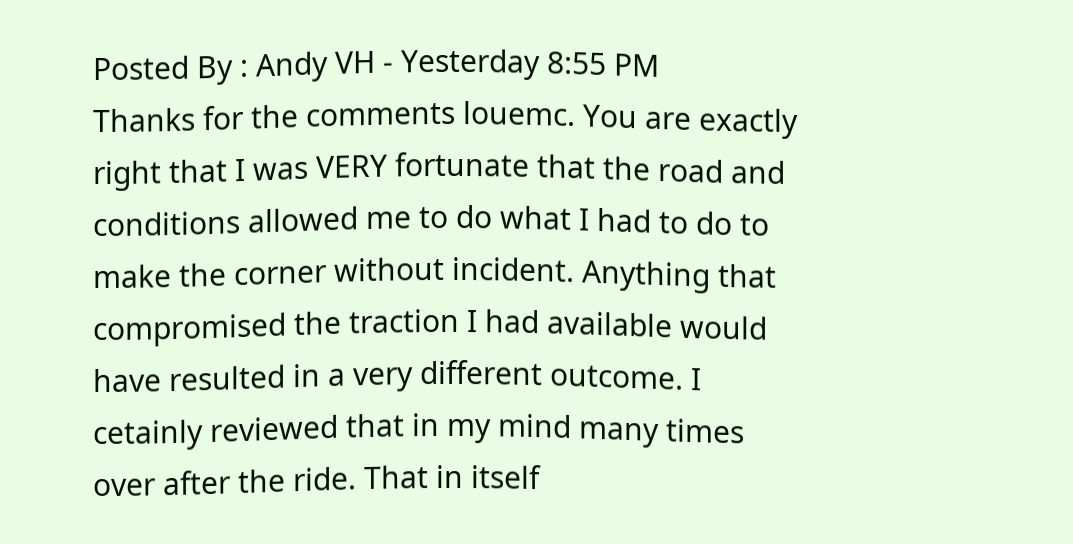Posted By : Andy VH - Yesterday 8:55 PM
Thanks for the comments louemc. You are exactly right that I was VERY fortunate that the road and conditions allowed me to do what I had to do to make the corner without incident. Anything that compromised the traction I had available would have resulted in a very different outcome. I cetainly reviewed that in my mind many times over after the ride. That in itself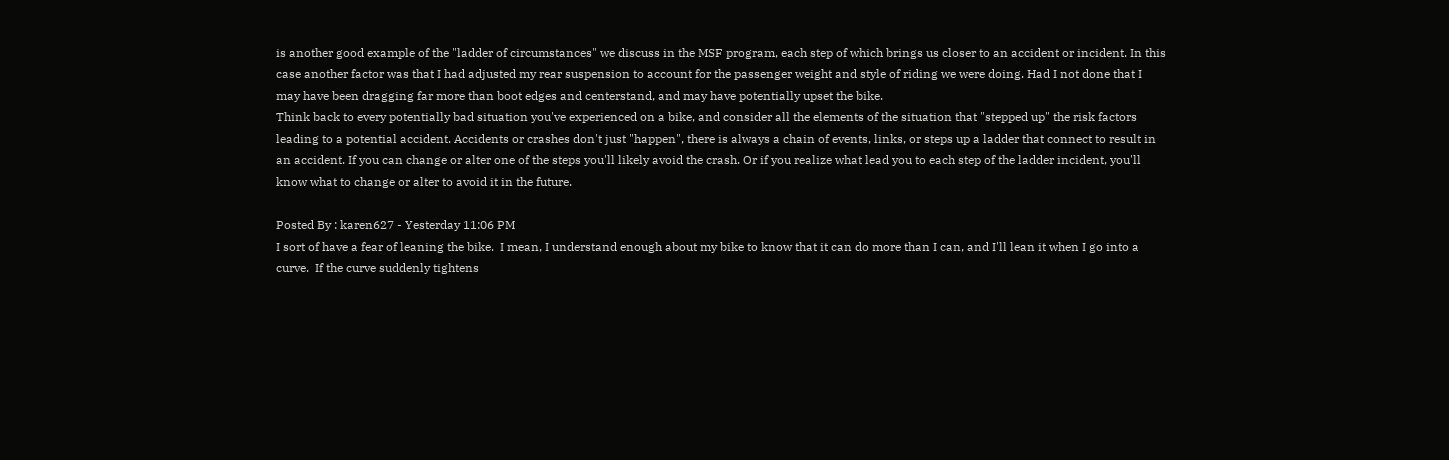is another good example of the "ladder of circumstances" we discuss in the MSF program, each step of which brings us closer to an accident or incident. In this case another factor was that I had adjusted my rear suspension to account for the passenger weight and style of riding we were doing. Had I not done that I may have been dragging far more than boot edges and centerstand, and may have potentially upset the bike.
Think back to every potentially bad situation you've experienced on a bike, and consider all the elements of the situation that "stepped up" the risk factors leading to a potential accident. Accidents or crashes don't just "happen", there is always a chain of events, links, or steps up a ladder that connect to result in an accident. If you can change or alter one of the steps you'll likely avoid the crash. Or if you realize what lead you to each step of the ladder incident, you'll know what to change or alter to avoid it in the future.

Posted By : karen627 - Yesterday 11:06 PM
I sort of have a fear of leaning the bike.  I mean, I understand enough about my bike to know that it can do more than I can, and I'll lean it when I go into a curve.  If the curve suddenly tightens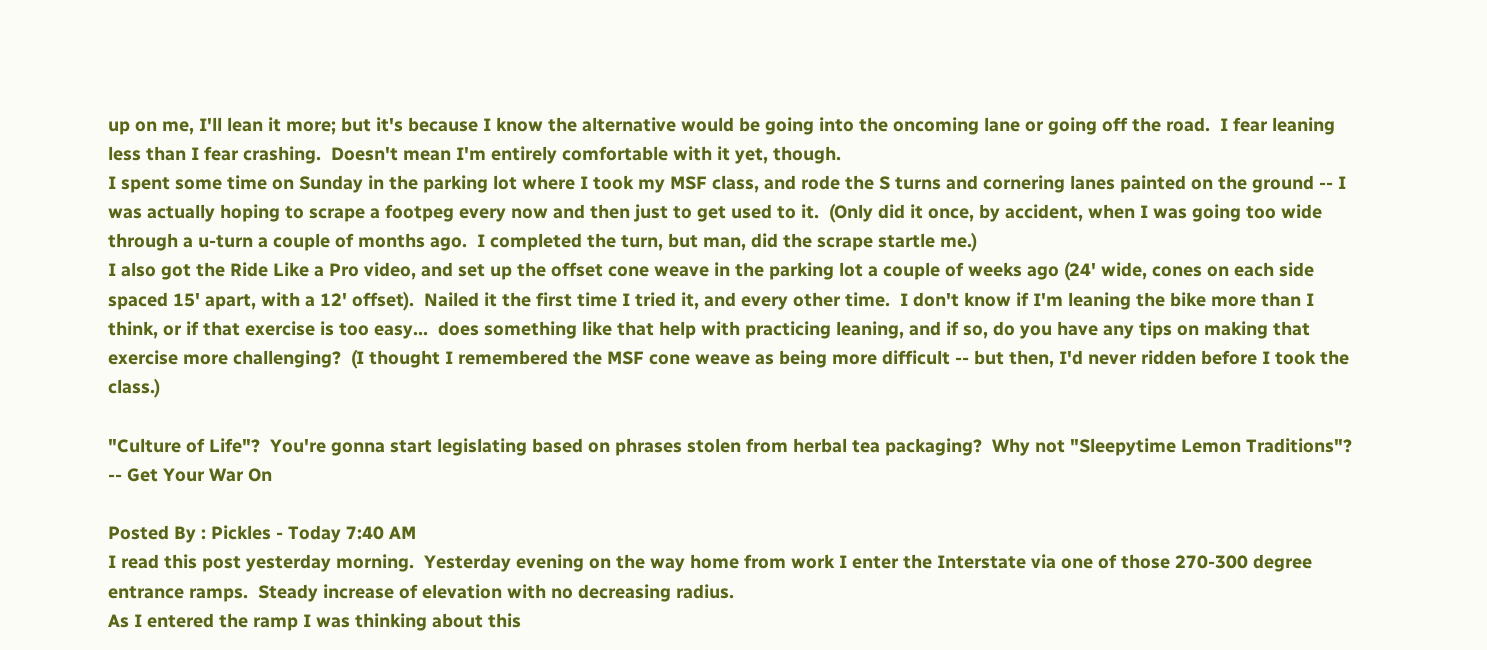up on me, I'll lean it more; but it's because I know the alternative would be going into the oncoming lane or going off the road.  I fear leaning less than I fear crashing.  Doesn't mean I'm entirely comfortable with it yet, though.
I spent some time on Sunday in the parking lot where I took my MSF class, and rode the S turns and cornering lanes painted on the ground -- I was actually hoping to scrape a footpeg every now and then just to get used to it.  (Only did it once, by accident, when I was going too wide through a u-turn a couple of months ago.  I completed the turn, but man, did the scrape startle me.)
I also got the Ride Like a Pro video, and set up the offset cone weave in the parking lot a couple of weeks ago (24' wide, cones on each side spaced 15' apart, with a 12' offset).  Nailed it the first time I tried it, and every other time.  I don't know if I'm leaning the bike more than I think, or if that exercise is too easy...  does something like that help with practicing leaning, and if so, do you have any tips on making that exercise more challenging?  (I thought I remembered the MSF cone weave as being more difficult -- but then, I'd never ridden before I took the class.)

"Culture of Life"?  You're gonna start legislating based on phrases stolen from herbal tea packaging?  Why not "Sleepytime Lemon Traditions"? -- Get Your War On

Posted By : Pickles - Today 7:40 AM
I read this post yesterday morning.  Yesterday evening on the way home from work I enter the Interstate via one of those 270-300 degree entrance ramps.  Steady increase of elevation with no decreasing radius.
As I entered the ramp I was thinking about this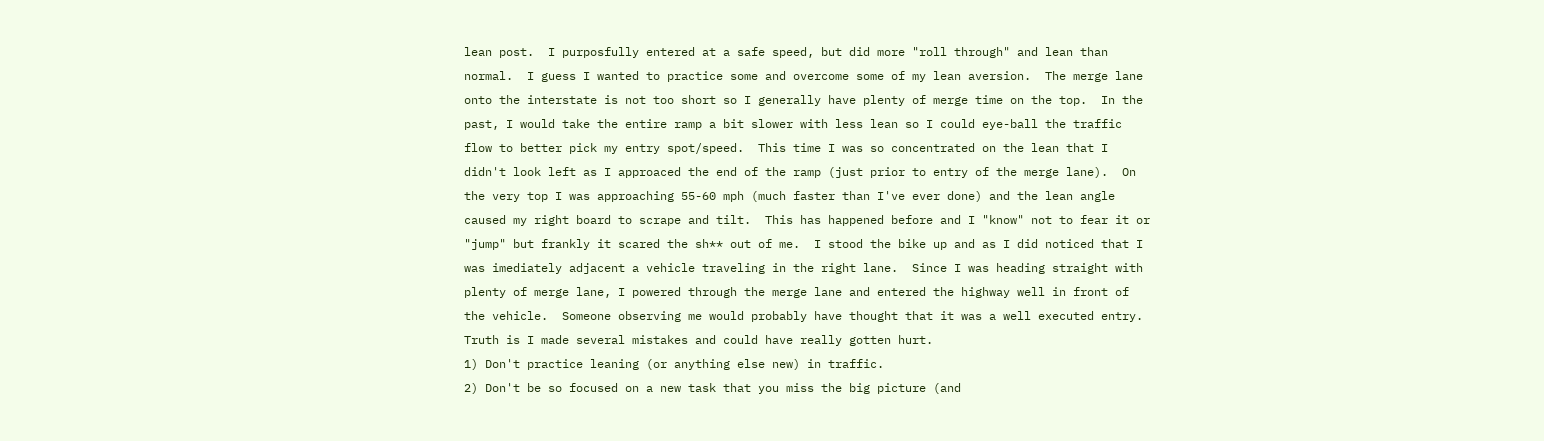lean post.  I purposfully entered at a safe speed, but did more "roll through" and lean than normal.  I guess I wanted to practice some and overcome some of my lean aversion.  The merge lane onto the interstate is not too short so I generally have plenty of merge time on the top.  In the past, I would take the entire ramp a bit slower with less lean so I could eye-ball the traffic flow to better pick my entry spot/speed.  This time I was so concentrated on the lean that I didn't look left as I approaced the end of the ramp (just prior to entry of the merge lane).  On the very top I was approaching 55-60 mph (much faster than I've ever done) and the lean angle caused my right board to scrape and tilt.  This has happened before and I "know" not to fear it or "jump" but frankly it scared the sh** out of me.  I stood the bike up and as I did noticed that I was imediately adjacent a vehicle traveling in the right lane.  Since I was heading straight with plenty of merge lane, I powered through the merge lane and entered the highway well in front of the vehicle.  Someone observing me would probably have thought that it was a well executed entry.
Truth is I made several mistakes and could have really gotten hurt.
1) Don't practice leaning (or anything else new) in traffic.
2) Don't be so focused on a new task that you miss the big picture (and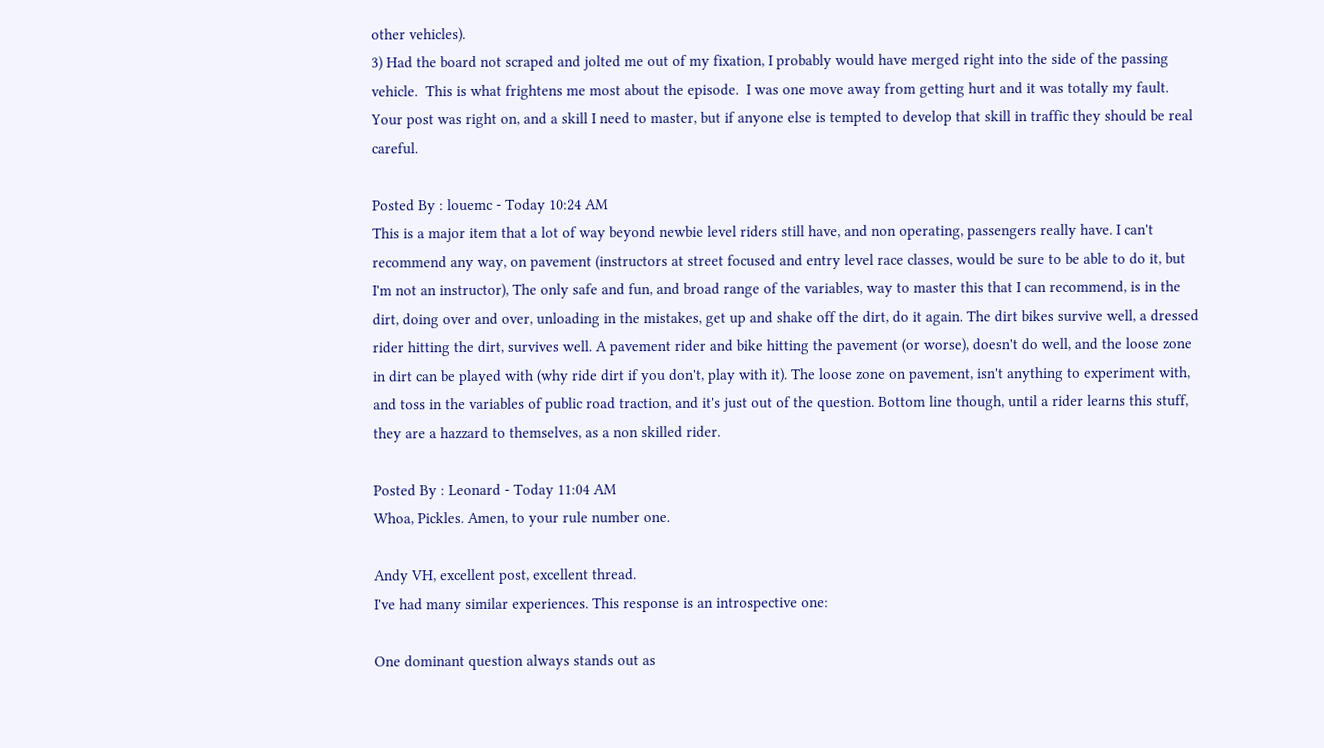other vehicles).
3) Had the board not scraped and jolted me out of my fixation, I probably would have merged right into the side of the passing vehicle.  This is what frightens me most about the episode.  I was one move away from getting hurt and it was totally my fault.
Your post was right on, and a skill I need to master, but if anyone else is tempted to develop that skill in traffic they should be real careful.

Posted By : louemc - Today 10:24 AM
This is a major item that a lot of way beyond newbie level riders still have, and non operating, passengers really have. I can't recommend any way, on pavement (instructors at street focused and entry level race classes, would be sure to be able to do it, but I'm not an instructor), The only safe and fun, and broad range of the variables, way to master this that I can recommend, is in the dirt, doing over and over, unloading in the mistakes, get up and shake off the dirt, do it again. The dirt bikes survive well, a dressed rider hitting the dirt, survives well. A pavement rider and bike hitting the pavement (or worse), doesn't do well, and the loose zone in dirt can be played with (why ride dirt if you don't, play with it). The loose zone on pavement, isn't anything to experiment with, and toss in the variables of public road traction, and it's just out of the question. Bottom line though, until a rider learns this stuff, they are a hazzard to themselves, as a non skilled rider.

Posted By : Leonard - Today 11:04 AM
Whoa, Pickles. Amen, to your rule number one.

Andy VH, excellent post, excellent thread.
I've had many similar experiences. This response is an introspective one:

One dominant question always stands out as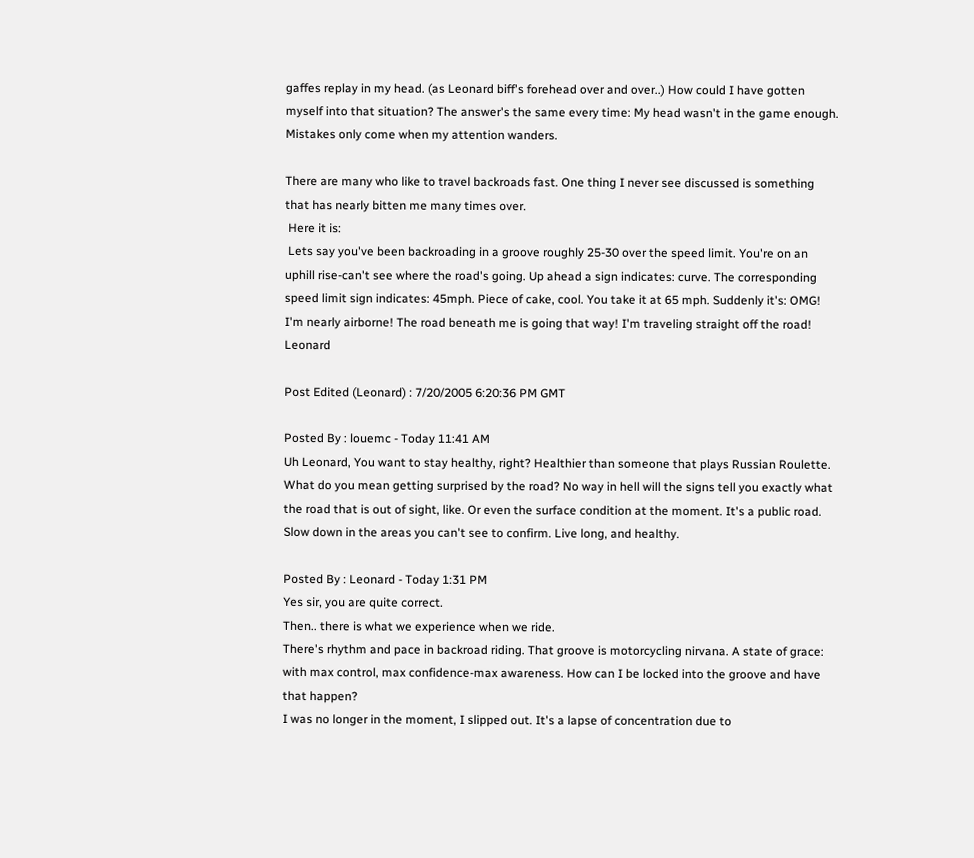gaffes replay in my head. (as Leonard biff's forehead over and over..) How could I have gotten myself into that situation? The answer's the same every time: My head wasn't in the game enough. Mistakes only come when my attention wanders.

There are many who like to travel backroads fast. One thing I never see discussed is something that has nearly bitten me many times over.
 Here it is:
 Lets say you've been backroading in a groove roughly 25-30 over the speed limit. You're on an uphill rise-can't see where the road's going. Up ahead a sign indicates: curve. The corresponding speed limit sign indicates: 45mph. Piece of cake, cool. You take it at 65 mph. Suddenly it's: OMG! I'm nearly airborne! The road beneath me is going that way! I'm traveling straight off the road!  Leonard

Post Edited (Leonard) : 7/20/2005 6:20:36 PM GMT

Posted By : louemc - Today 11:41 AM
Uh Leonard, You want to stay healthy, right? Healthier than someone that plays Russian Roulette. What do you mean getting surprised by the road? No way in hell will the signs tell you exactly what the road that is out of sight, like. Or even the surface condition at the moment. It's a public road. Slow down in the areas you can't see to confirm. Live long, and healthy.

Posted By : Leonard - Today 1:31 PM
Yes sir, you are quite correct.
Then.. there is what we experience when we ride.
There's rhythm and pace in backroad riding. That groove is motorcycling nirvana. A state of grace: with max control, max confidence-max awareness. How can I be locked into the groove and have that happen?
I was no longer in the moment, I slipped out. It's a lapse of concentration due to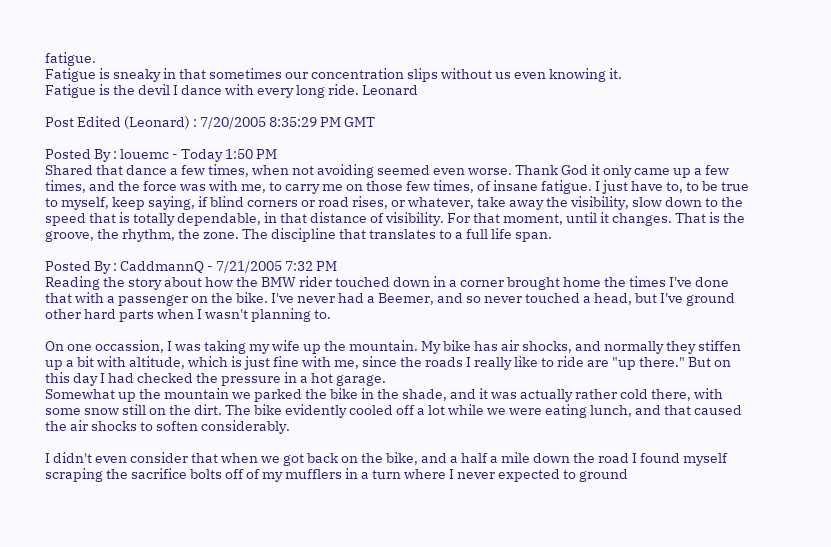fatigue.
Fatigue is sneaky in that sometimes our concentration slips without us even knowing it.
Fatigue is the devil I dance with every long ride. Leonard

Post Edited (Leonard) : 7/20/2005 8:35:29 PM GMT

Posted By : louemc - Today 1:50 PM
Shared that dance a few times, when not avoiding seemed even worse. Thank God it only came up a few times, and the force was with me, to carry me on those few times, of insane fatigue. I just have to, to be true to myself, keep saying, if blind corners or road rises, or whatever, take away the visibility, slow down to the speed that is totally dependable, in that distance of visibility. For that moment, until it changes. That is the groove, the rhythm, the zone. The discipline that translates to a full life span.

Posted By : CaddmannQ - 7/21/2005 7:32 PM
Reading the story about how the BMW rider touched down in a corner brought home the times I've done that with a passenger on the bike. I've never had a Beemer, and so never touched a head, but I've ground other hard parts when I wasn't planning to.

On one occassion, I was taking my wife up the mountain. My bike has air shocks, and normally they stiffen up a bit with altitude, which is just fine with me, since the roads I really like to ride are "up there." But on this day I had checked the pressure in a hot garage.
Somewhat up the mountain we parked the bike in the shade, and it was actually rather cold there, with some snow still on the dirt. The bike evidently cooled off a lot while we were eating lunch, and that caused the air shocks to soften considerably.

I didn't even consider that when we got back on the bike, and a half a mile down the road I found myself scraping the sacrifice bolts off of my mufflers in a turn where I never expected to ground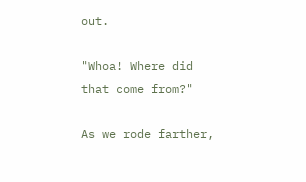out.

"Whoa! Where did that come from?"

As we rode farther,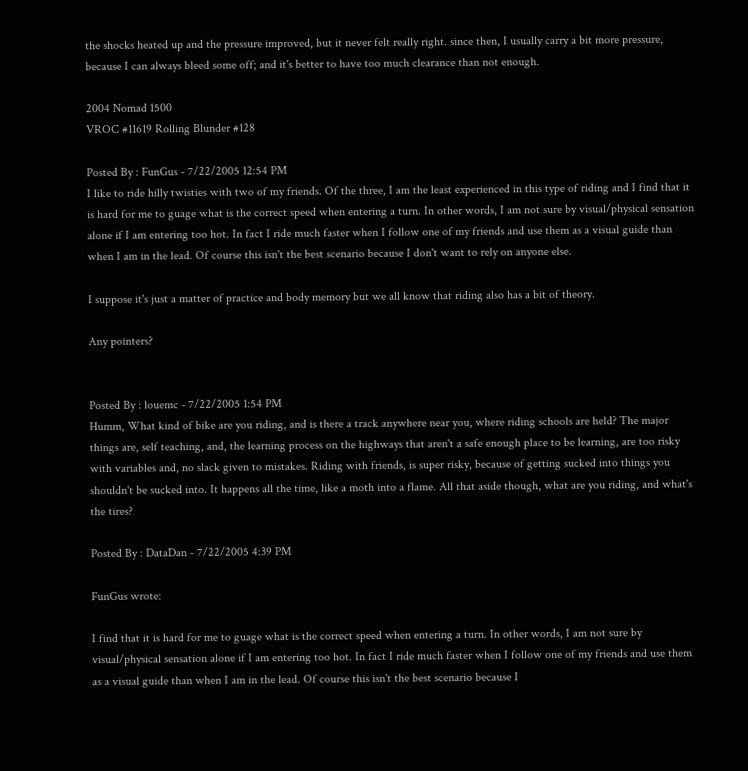the shocks heated up and the pressure improved, but it never felt really right. since then, I usually carry a bit more pressure, because I can always bleed some off; and it's better to have too much clearance than not enough.

2004 Nomad 1500
VROC #11619 Rolling Blunder #128

Posted By : FunGus - 7/22/2005 12:54 PM
I like to ride hilly twisties with two of my friends. Of the three, I am the least experienced in this type of riding and I find that it is hard for me to guage what is the correct speed when entering a turn. In other words, I am not sure by visual/physical sensation alone if I am entering too hot. In fact I ride much faster when I follow one of my friends and use them as a visual guide than when I am in the lead. Of course this isn't the best scenario because I don't want to rely on anyone else.

I suppose it's just a matter of practice and body memory but we all know that riding also has a bit of theory.

Any pointers?


Posted By : louemc - 7/22/2005 1:54 PM
Humm, What kind of bike are you riding, and is there a track anywhere near you, where riding schools are held? The major things are, self teaching, and, the learning process on the highways that aren't a safe enough place to be learning, are too risky with variables and, no slack given to mistakes. Riding with friends, is super risky, because of getting sucked into things you shouldn't be sucked into. It happens all the time, like a moth into a flame. All that aside though, what are you riding, and what's the tires?

Posted By : DataDan - 7/22/2005 4:39 PM

FunGus wrote:

I find that it is hard for me to guage what is the correct speed when entering a turn. In other words, I am not sure by visual/physical sensation alone if I am entering too hot. In fact I ride much faster when I follow one of my friends and use them as a visual guide than when I am in the lead. Of course this isn't the best scenario because I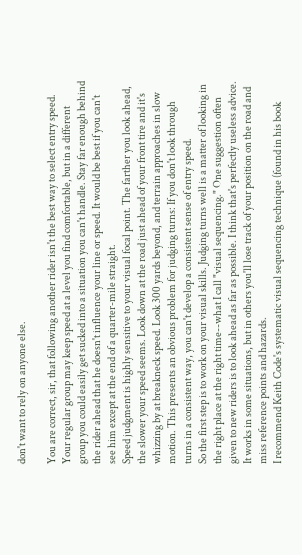don't want to rely on anyone else.

You are correct, sir, that following another rider isn't the best way to select entry speed. Your regular group may keep speed at a level you find comfortable, but in a different group you could easily get sucked into a situation you can't handle. Stay far enough behind the rider ahead that he doesn't influence your line or speed. It would be best if you can't see him except at the end of a quarter-mile straight.
Speed judgment is highly sensitive to your visual focal point. The farther you look ahead, the slower your speed seems. Look down at the road just ahead of your front tire and it's whizzing by at breakneck speed. Look 300 yards beyond, and terrain approaches in slow motion. This presents an obvious problem for judging turns: If you don't look through turns in a consistent way, you can't develop a consistent sense of entry speed.
So the first step is to work on your visual skills. Judging turns well is a matter of looking in the right place at the right time--what I call "visual sequencing." One suggestion often given to new riders is to look ahead as far as possible. I think that's perfectly useless advice. It works in some situations, but in others you'll lose track of your position on the road and miss reference points and hazards.
I recommend Keith Code's systematic visual sequencing technique (found in his book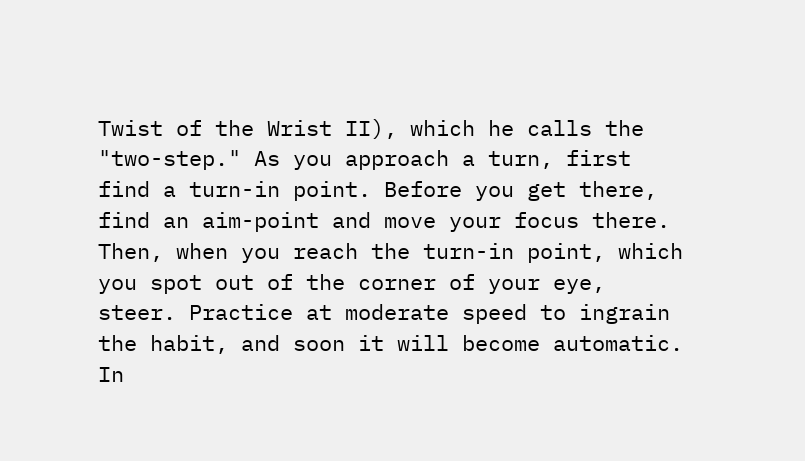Twist of the Wrist II), which he calls the "two-step." As you approach a turn, first find a turn-in point. Before you get there, find an aim-point and move your focus there. Then, when you reach the turn-in point, which you spot out of the corner of your eye, steer. Practice at moderate speed to ingrain the habit, and soon it will become automatic.
In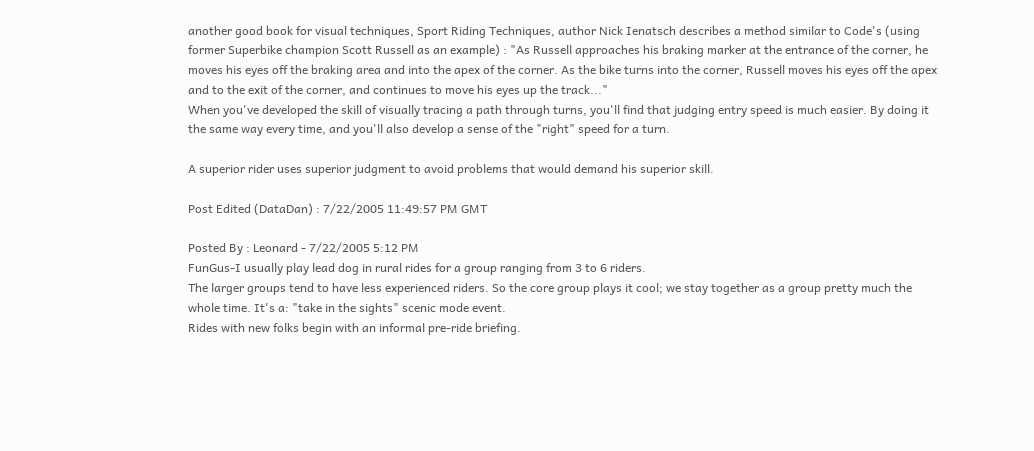another good book for visual techniques, Sport Riding Techniques, author Nick Ienatsch describes a method similar to Code's (using former Superbike champion Scott Russell as an example) : "As Russell approaches his braking marker at the entrance of the corner, he moves his eyes off the braking area and into the apex of the corner. As the bike turns into the corner, Russell moves his eyes off the apex and to the exit of the corner, and continues to move his eyes up the track..."
When you've developed the skill of visually tracing a path through turns, you'll find that judging entry speed is much easier. By doing it the same way every time, and you'll also develop a sense of the "right" speed for a turn.

A superior rider uses superior judgment to avoid problems that would demand his superior skill.

Post Edited (DataDan) : 7/22/2005 11:49:57 PM GMT

Posted By : Leonard - 7/22/2005 5:12 PM
FunGus-I usually play lead dog in rural rides for a group ranging from 3 to 6 riders.
The larger groups tend to have less experienced riders. So the core group plays it cool; we stay together as a group pretty much the whole time. It's a: "take in the sights" scenic mode event.
Rides with new folks begin with an informal pre-ride briefing.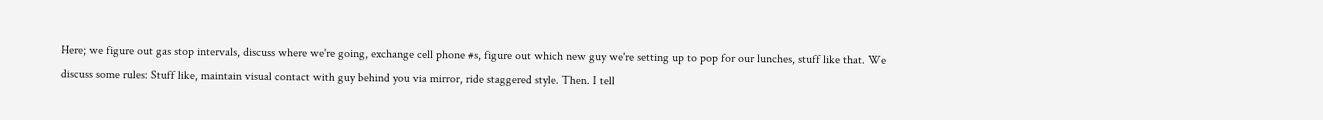Here; we figure out gas stop intervals, discuss where we're going, exchange cell phone #s, figure out which new guy we're setting up to pop for our lunches, stuff like that. We discuss some rules: Stuff like, maintain visual contact with guy behind you via mirror, ride staggered style. Then. I tell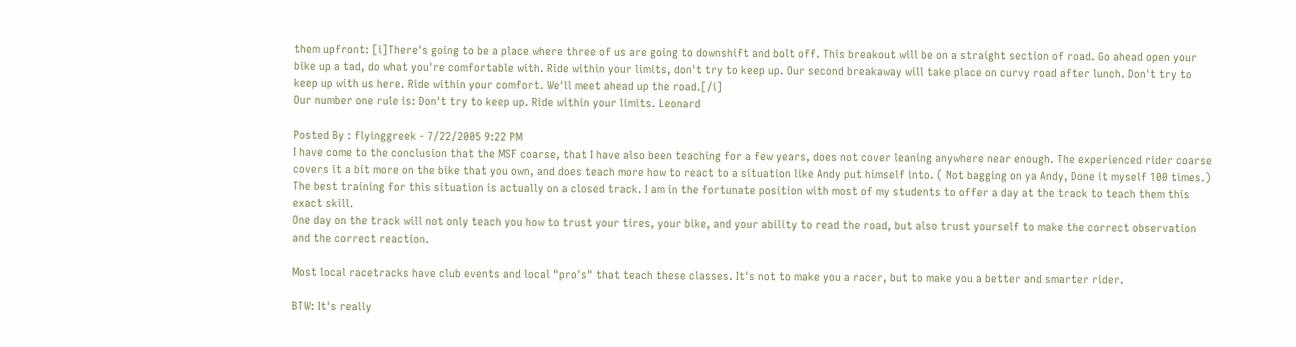them upfront: [i]There's going to be a place where three of us are going to downshift and bolt off. This breakout will be on a straight section of road. Go ahead open your bike up a tad, do what you're comfortable with. Ride within your limits, don't try to keep up. Our second breakaway will take place on curvy road after lunch. Don't try to keep up with us here. Ride within your comfort. We'll meet ahead up the road.[/i]
Our number one rule is: Don't try to keep up. Ride within your limits. Leonard

Posted By : flyinggreek - 7/22/2005 9:22 PM
I have come to the conclusion that the MSF coarse, that I have also been teaching for a few years, does not cover leaning anywhere near enough. The experienced rider coarse covers it a bit more on the bike that you own, and does teach more how to react to a situation like Andy put himself into. ( Not bagging on ya Andy, Done it myself 100 times.) The best training for this situation is actually on a closed track. I am in the fortunate position with most of my students to offer a day at the track to teach them this exact skill.
One day on the track will not only teach you how to trust your tires, your bike, and your ability to read the road, but also trust yourself to make the correct observation and the correct reaction.

Most local racetracks have club events and local "pro's" that teach these classes. It's not to make you a racer, but to make you a better and smarter rider.

BTW: It's really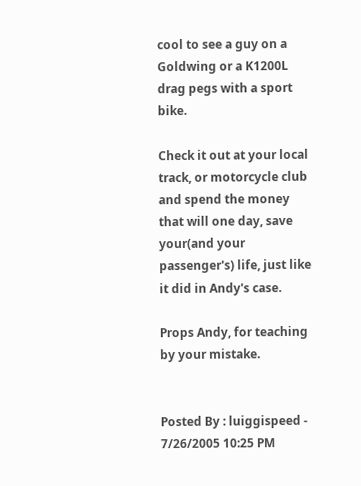cool to see a guy on a Goldwing or a K1200L drag pegs with a sport bike.

Check it out at your local track, or motorcycle club and spend the money that will one day, save your(and your passenger's) life, just like it did in Andy's case.

Props Andy, for teaching by your mistake.


Posted By : luiggispeed - 7/26/2005 10:25 PM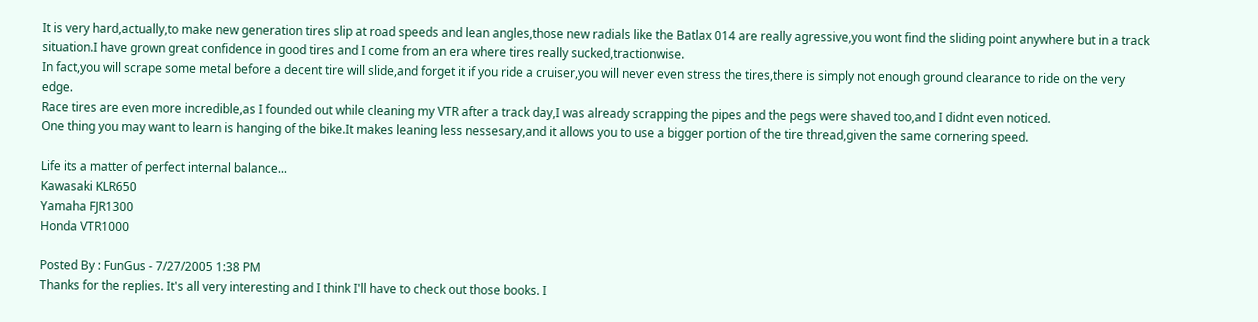It is very hard,actually,to make new generation tires slip at road speeds and lean angles,those new radials like the Batlax 014 are really agressive,you wont find the sliding point anywhere but in a track situation.I have grown great confidence in good tires and I come from an era where tires really sucked,tractionwise.
In fact,you will scrape some metal before a decent tire will slide,and forget it if you ride a cruiser,you will never even stress the tires,there is simply not enough ground clearance to ride on the very edge.
Race tires are even more incredible,as I founded out while cleaning my VTR after a track day,I was already scrapping the pipes and the pegs were shaved too,and I didnt even noticed.
One thing you may want to learn is hanging of the bike.It makes leaning less nessesary,and it allows you to use a bigger portion of the tire thread,given the same cornering speed.

Life its a matter of perfect internal balance...
Kawasaki KLR650
Yamaha FJR1300
Honda VTR1000

Posted By : FunGus - 7/27/2005 1:38 PM
Thanks for the replies. It's all very interesting and I think I'll have to check out those books. I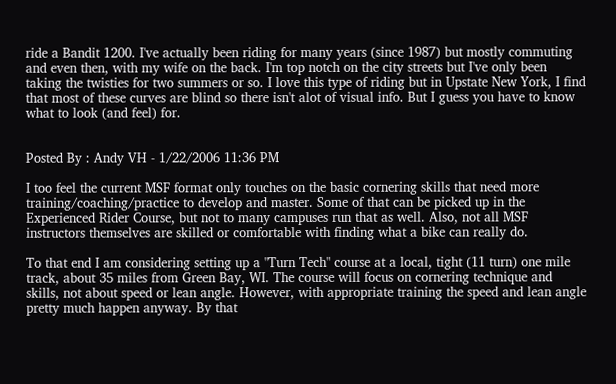ride a Bandit 1200. I've actually been riding for many years (since 1987) but mostly commuting and even then, with my wife on the back. I'm top notch on the city streets but I've only been taking the twisties for two summers or so. I love this type of riding but in Upstate New York, I find that most of these curves are blind so there isn't alot of visual info. But I guess you have to know what to look (and feel) for.


Posted By : Andy VH - 1/22/2006 11:36 PM

I too feel the current MSF format only touches on the basic cornering skills that need more training/coaching/practice to develop and master. Some of that can be picked up in the Experienced Rider Course, but not to many campuses run that as well. Also, not all MSF instructors themselves are skilled or comfortable with finding what a bike can really do.

To that end I am considering setting up a "Turn Tech" course at a local, tight (11 turn) one mile track, about 35 miles from Green Bay, WI. The course will focus on cornering technique and skills, not about speed or lean angle. However, with appropriate training the speed and lean angle pretty much happen anyway. By that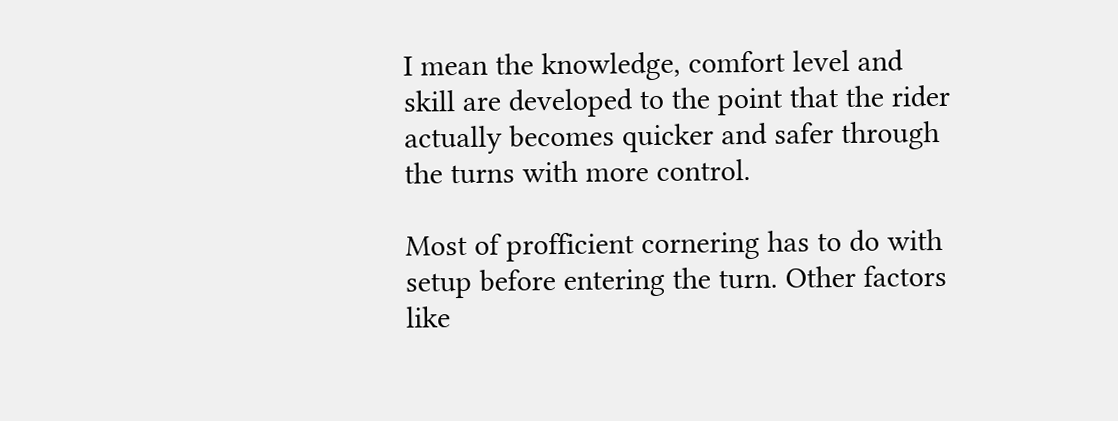I mean the knowledge, comfort level and skill are developed to the point that the rider actually becomes quicker and safer through the turns with more control.

Most of profficient cornering has to do with setup before entering the turn. Other factors like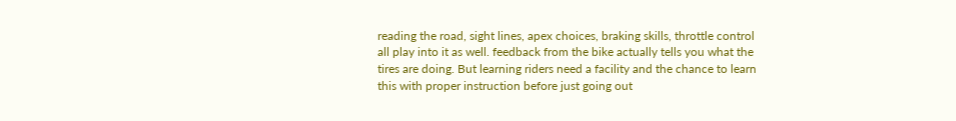reading the road, sight lines, apex choices, braking skills, throttle control all play into it as well. feedback from the bike actually tells you what the tires are doing. But learning riders need a facility and the chance to learn this with proper instruction before just going out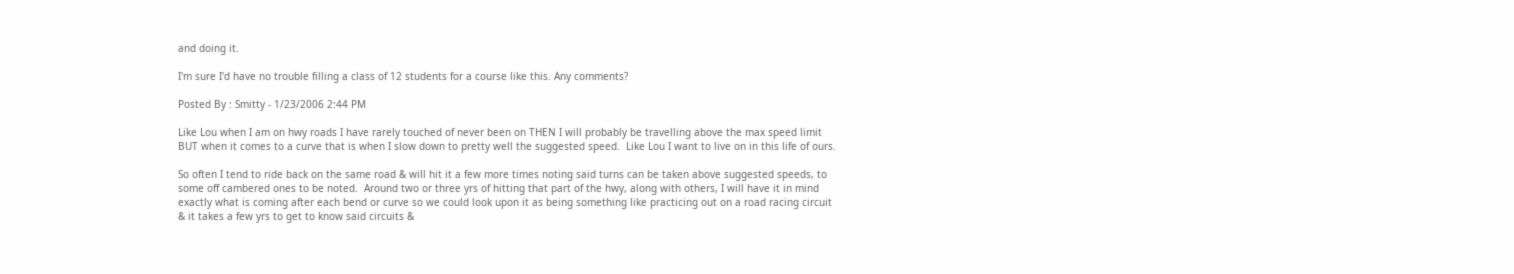and doing it.

I'm sure I'd have no trouble filling a class of 12 students for a course like this. Any comments?

Posted By : Smitty - 1/23/2006 2:44 PM

Like Lou when I am on hwy roads I have rarely touched of never been on THEN I will probably be travelling above the max speed limit BUT when it comes to a curve that is when I slow down to pretty well the suggested speed.  Like Lou I want to live on in this life of ours.

So often I tend to ride back on the same road & will hit it a few more times noting said turns can be taken above suggested speeds, to some off cambered ones to be noted.  Around two or three yrs of hitting that part of the hwy, along with others, I will have it in mind exactly what is coming after each bend or curve so we could look upon it as being something like practicing out on a road racing circuit & it takes a few yrs to get to know said circuits &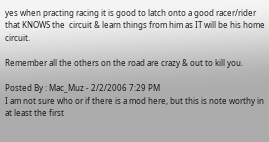yes when practing racing it is good to latch onto a good racer/rider that KNOWS the  circuit & learn things from him as IT will be his home circuit.

Remember all the others on the road are crazy & out to kill you.

Posted By : Mac_Muz - 2/2/2006 7:29 PM
I am not sure who or if there is a mod here, but this is note worthy in at least the first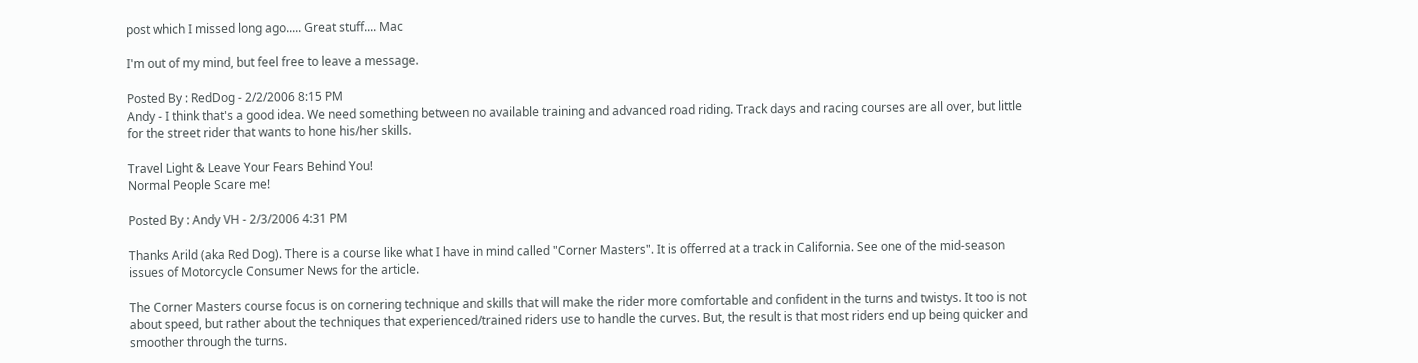post which I missed long ago..... Great stuff.... Mac

I'm out of my mind, but feel free to leave a message.

Posted By : RedDog - 2/2/2006 8:15 PM
Andy - I think that's a good idea. We need something between no available training and advanced road riding. Track days and racing courses are all over, but little for the street rider that wants to hone his/her skills.

Travel Light & Leave Your Fears Behind You!
Normal People Scare me!

Posted By : Andy VH - 2/3/2006 4:31 PM

Thanks Arild (aka Red Dog). There is a course like what I have in mind called "Corner Masters". It is offerred at a track in California. See one of the mid-season issues of Motorcycle Consumer News for the article.

The Corner Masters course focus is on cornering technique and skills that will make the rider more comfortable and confident in the turns and twistys. It too is not about speed, but rather about the techniques that experienced/trained riders use to handle the curves. But, the result is that most riders end up being quicker and smoother through the turns.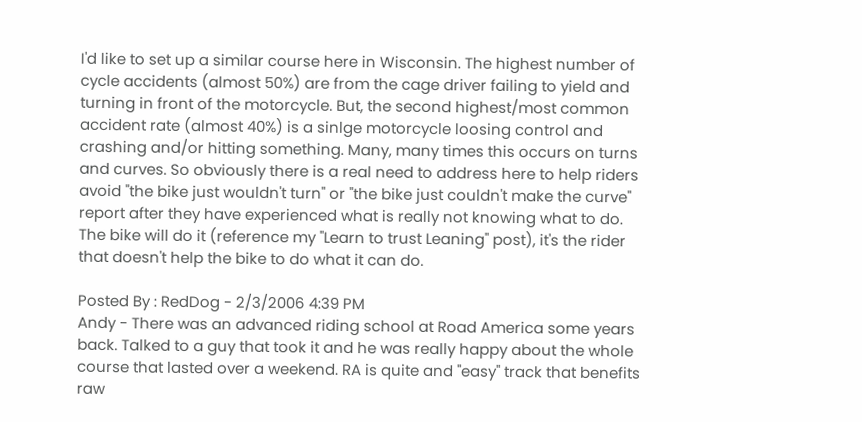I'd like to set up a similar course here in Wisconsin. The highest number of cycle accidents (almost 50%) are from the cage driver failing to yield and turning in front of the motorcycle. But, the second highest/most common accident rate (almost 40%) is a sinlge motorcycle loosing control and crashing and/or hitting something. Many, many times this occurs on turns and curves. So obviously there is a real need to address here to help riders avoid "the bike just wouldn't turn" or "the bike just couldn't make the curve" report after they have experienced what is really not knowing what to do. The bike will do it (reference my "Learn to trust Leaning" post), it's the rider that doesn't help the bike to do what it can do.

Posted By : RedDog - 2/3/2006 4:39 PM
Andy - There was an advanced riding school at Road America some years back. Talked to a guy that took it and he was really happy about the whole course that lasted over a weekend. RA is quite and "easy" track that benefits raw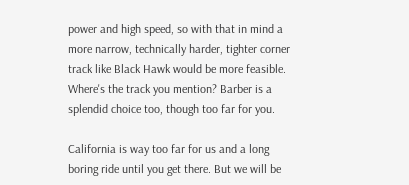power and high speed, so with that in mind a more narrow, technically harder, tighter corner track like Black Hawk would be more feasible. Where's the track you mention? Barber is a splendid choice too, though too far for you.

California is way too far for us and a long boring ride until you get there. But we will be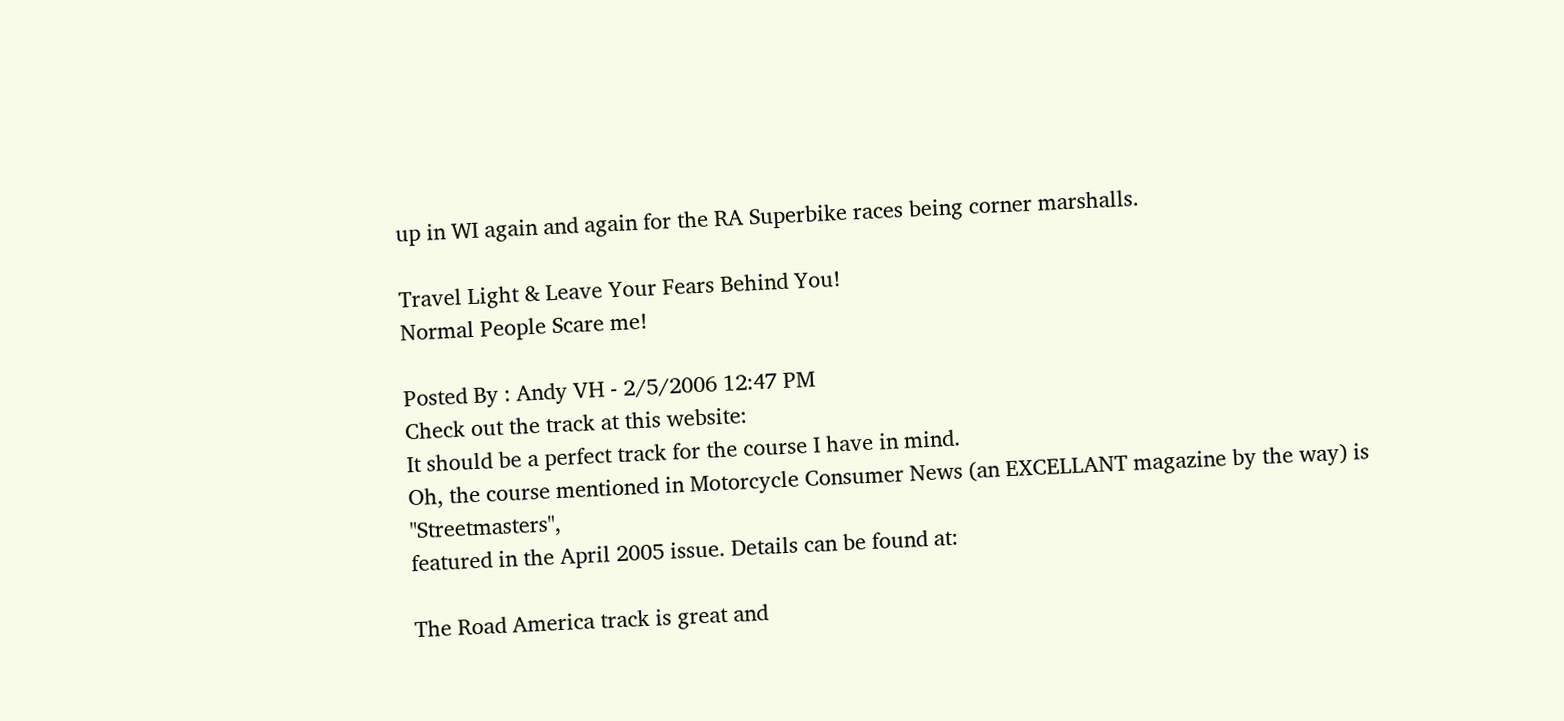up in WI again and again for the RA Superbike races being corner marshalls.

Travel Light & Leave Your Fears Behind You!
Normal People Scare me!

Posted By : Andy VH - 2/5/2006 12:47 PM
Check out the track at this website:
It should be a perfect track for the course I have in mind.
Oh, the course mentioned in Motorcycle Consumer News (an EXCELLANT magazine by the way) is "Streetmasters",
featured in the April 2005 issue. Details can be found at:

The Road America track is great and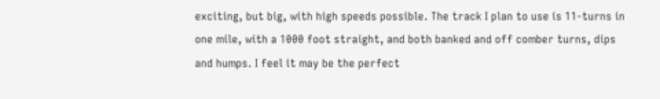exciting, but big, with high speeds possible. The track I plan to use is 11-turns in one mile, with a 1000 foot straight, and both banked and off comber turns, dips and humps. I feel it may be the perfect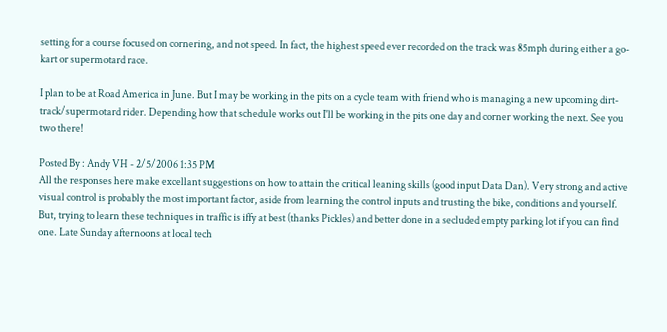setting for a course focused on cornering, and not speed. In fact, the highest speed ever recorded on the track was 85mph during either a go-kart or supermotard race.

I plan to be at Road America in June. But I may be working in the pits on a cycle team with friend who is managing a new upcoming dirt-track/supermotard rider. Depending how that schedule works out I'll be working in the pits one day and corner working the next. See you two there!

Posted By : Andy VH - 2/5/2006 1:35 PM
All the responses here make excellant suggestions on how to attain the critical leaning skills (good input Data Dan). Very strong and active visual control is probably the most important factor, aside from learning the control inputs and trusting the bike, conditions and yourself. But, trying to learn these techniques in traffic is iffy at best (thanks Pickles) and better done in a secluded empty parking lot if you can find one. Late Sunday afternoons at local tech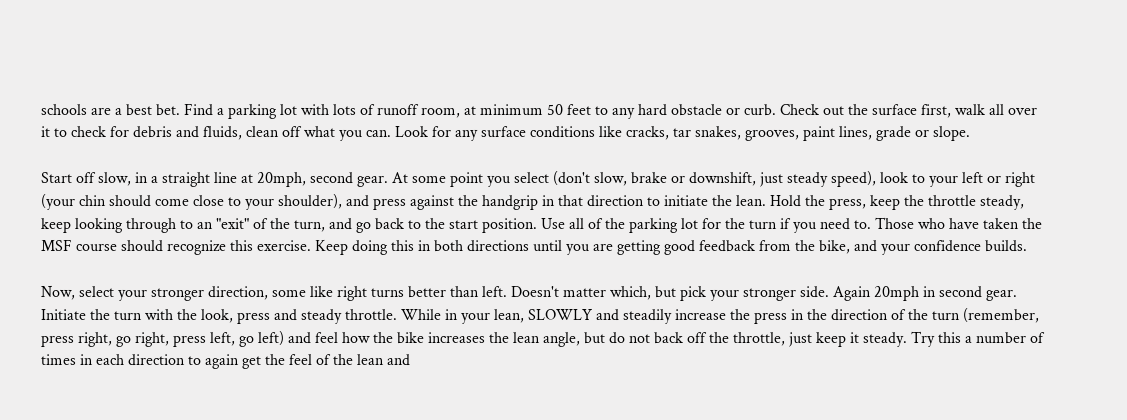schools are a best bet. Find a parking lot with lots of runoff room, at minimum 50 feet to any hard obstacle or curb. Check out the surface first, walk all over it to check for debris and fluids, clean off what you can. Look for any surface conditions like cracks, tar snakes, grooves, paint lines, grade or slope.

Start off slow, in a straight line at 20mph, second gear. At some point you select (don't slow, brake or downshift, just steady speed), look to your left or right (your chin should come close to your shoulder), and press against the handgrip in that direction to initiate the lean. Hold the press, keep the throttle steady, keep looking through to an "exit" of the turn, and go back to the start position. Use all of the parking lot for the turn if you need to. Those who have taken the MSF course should recognize this exercise. Keep doing this in both directions until you are getting good feedback from the bike, and your confidence builds.

Now, select your stronger direction, some like right turns better than left. Doesn't matter which, but pick your stronger side. Again 20mph in second gear. Initiate the turn with the look, press and steady throttle. While in your lean, SLOWLY and steadily increase the press in the direction of the turn (remember, press right, go right, press left, go left) and feel how the bike increases the lean angle, but do not back off the throttle, just keep it steady. Try this a number of times in each direction to again get the feel of the lean and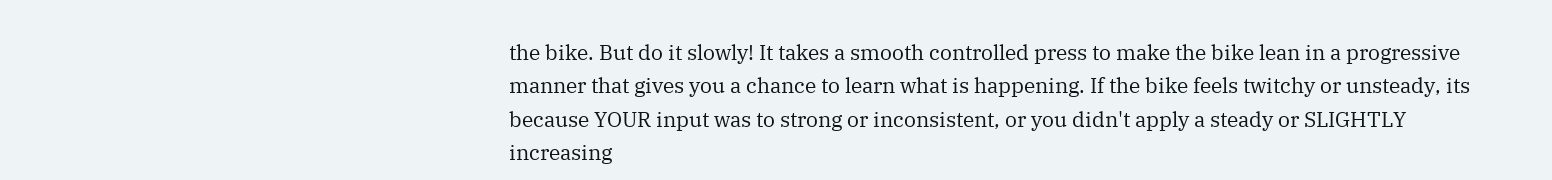the bike. But do it slowly! It takes a smooth controlled press to make the bike lean in a progressive manner that gives you a chance to learn what is happening. If the bike feels twitchy or unsteady, its because YOUR input was to strong or inconsistent, or you didn't apply a steady or SLIGHTLY increasing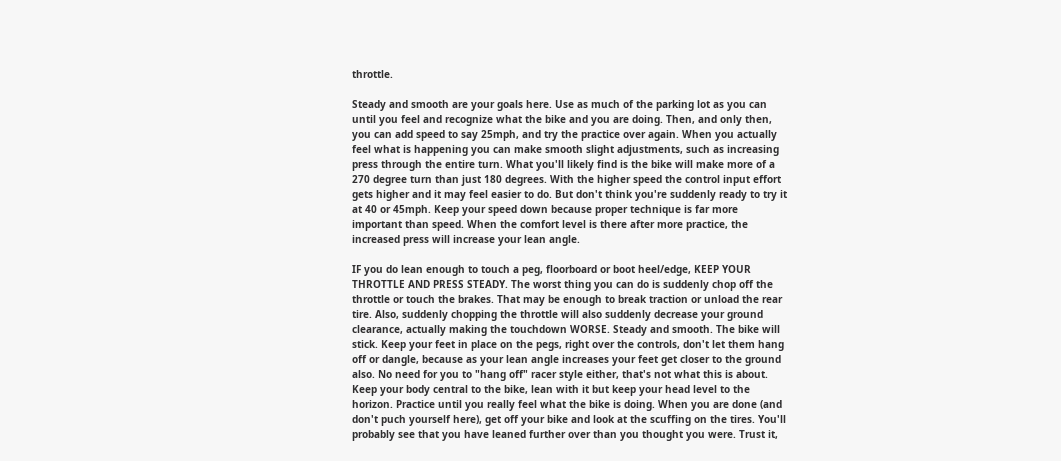throttle.

Steady and smooth are your goals here. Use as much of the parking lot as you can until you feel and recognize what the bike and you are doing. Then, and only then, you can add speed to say 25mph, and try the practice over again. When you actually feel what is happening you can make smooth slight adjustments, such as increasing press through the entire turn. What you'll likely find is the bike will make more of a 270 degree turn than just 180 degrees. With the higher speed the control input effort gets higher and it may feel easier to do. But don't think you're suddenly ready to try it at 40 or 45mph. Keep your speed down because proper technique is far more important than speed. When the comfort level is there after more practice, the increased press will increase your lean angle.

IF you do lean enough to touch a peg, floorboard or boot heel/edge, KEEP YOUR THROTTLE AND PRESS STEADY. The worst thing you can do is suddenly chop off the throttle or touch the brakes. That may be enough to break traction or unload the rear tire. Also, suddenly chopping the throttle will also suddenly decrease your ground clearance, actually making the touchdown WORSE. Steady and smooth. The bike will stick. Keep your feet in place on the pegs, right over the controls, don't let them hang off or dangle, because as your lean angle increases your feet get closer to the ground also. No need for you to "hang off" racer style either, that's not what this is about. Keep your body central to the bike, lean with it but keep your head level to the horizon. Practice until you really feel what the bike is doing. When you are done (and don't puch yourself here), get off your bike and look at the scuffing on the tires. You'll probably see that you have leaned further over than you thought you were. Trust it,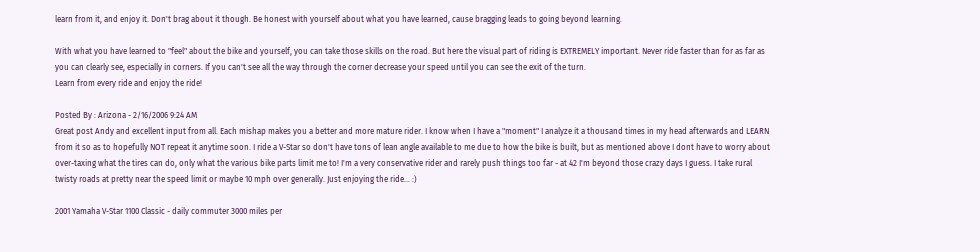learn from it, and enjoy it. Don't brag about it though. Be honest with yourself about what you have learned, cause bragging leads to going beyond learning.

With what you have learned to "feel" about the bike and yourself, you can take those skills on the road. But here the visual part of riding is EXTREMELY important. Never ride faster than for as far as you can clearly see, especially in corners. If you can't see all the way through the corner decrease your speed until you can see the exit of the turn.
Learn from every ride and enjoy the ride!

Posted By : Arizona - 2/16/2006 9:24 AM
Great post Andy and excellent input from all. Each mishap makes you a better and more mature rider. I know when I have a "moment" I analyze it a thousand times in my head afterwards and LEARN from it so as to hopefully NOT repeat it anytime soon. I ride a V-Star so don't have tons of lean angle available to me due to how the bike is built, but as mentioned above I dont have to worry about over-taxing what the tires can do, only what the various bike parts limit me to! I'm a very conservative rider and rarely push things too far - at 42 I'm beyond those crazy days I guess. I take rural twisty roads at pretty near the speed limit or maybe 10 mph over generally. Just enjoying the ride... :)

2001 Yamaha V-Star 1100 Classic - daily commuter 3000 miles per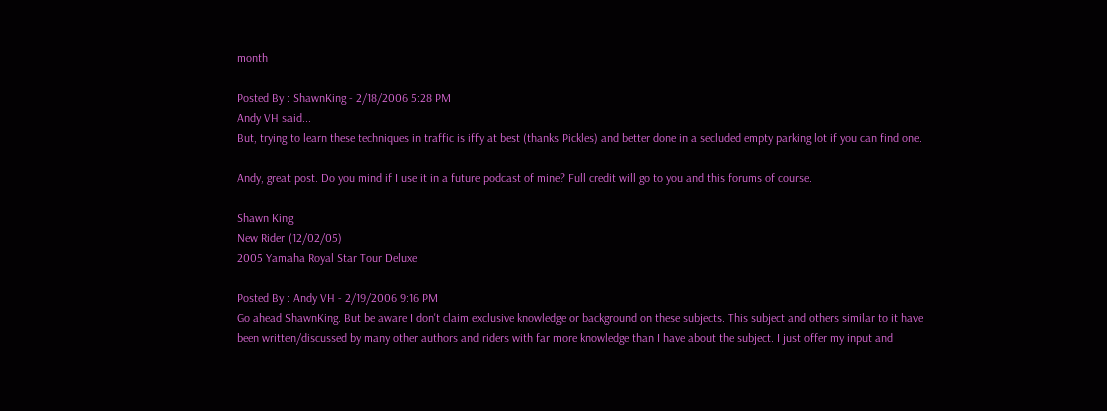month

Posted By : ShawnKing - 2/18/2006 5:28 PM
Andy VH said...
But, trying to learn these techniques in traffic is iffy at best (thanks Pickles) and better done in a secluded empty parking lot if you can find one.

Andy, great post. Do you mind if I use it in a future podcast of mine? Full credit will go to you and this forums of course.

Shawn King
New Rider (12/02/05)
2005 Yamaha Royal Star Tour Deluxe

Posted By : Andy VH - 2/19/2006 9:16 PM
Go ahead ShawnKing. But be aware I don't claim exclusive knowledge or background on these subjects. This subject and others similar to it have been written/discussed by many other authors and riders with far more knowledge than I have about the subject. I just offer my input and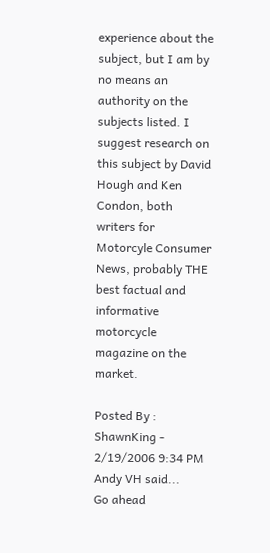experience about the subject, but I am by no means an authority on the subjects listed. I suggest research on this subject by David Hough and Ken Condon, both writers for Motorcyle Consumer News, probably THE best factual and informative motorcycle magazine on the market.

Posted By : ShawnKing - 2/19/2006 9:34 PM
Andy VH said...
Go ahead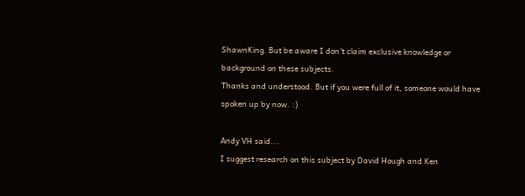ShawnKing. But be aware I don't claim exclusive knowledge or background on these subjects.
Thanks and understood. But if you were full of it, someone would have spoken up by now. :)

Andy VH said...
I suggest research on this subject by David Hough and Ken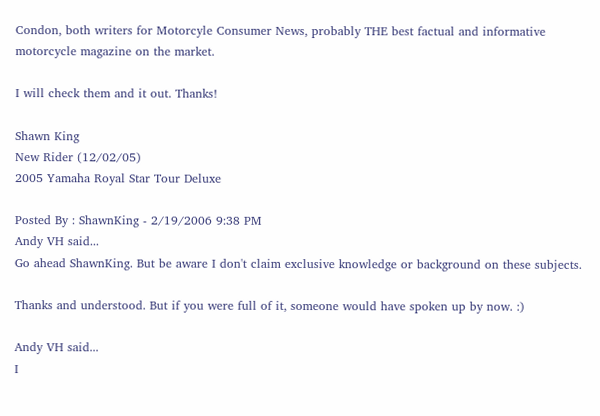Condon, both writers for Motorcyle Consumer News, probably THE best factual and informative motorcycle magazine on the market.

I will check them and it out. Thanks!

Shawn King
New Rider (12/02/05)
2005 Yamaha Royal Star Tour Deluxe

Posted By : ShawnKing - 2/19/2006 9:38 PM
Andy VH said...
Go ahead ShawnKing. But be aware I don't claim exclusive knowledge or background on these subjects.

Thanks and understood. But if you were full of it, someone would have spoken up by now. :)

Andy VH said...
I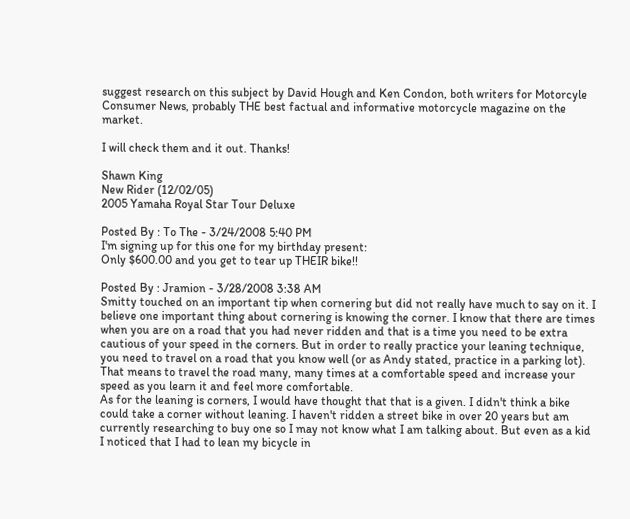suggest research on this subject by David Hough and Ken Condon, both writers for Motorcyle Consumer News, probably THE best factual and informative motorcycle magazine on the market.

I will check them and it out. Thanks!

Shawn King
New Rider (12/02/05)
2005 Yamaha Royal Star Tour Deluxe

Posted By : To The - 3/24/2008 5:40 PM
I'm signing up for this one for my birthday present:
Only $600.00 and you get to tear up THEIR bike!!

Posted By : Jramion - 3/28/2008 3:38 AM
Smitty touched on an important tip when cornering but did not really have much to say on it. I believe one important thing about cornering is knowing the corner. I know that there are times when you are on a road that you had never ridden and that is a time you need to be extra cautious of your speed in the corners. But in order to really practice your leaning technique, you need to travel on a road that you know well (or as Andy stated, practice in a parking lot). That means to travel the road many, many times at a comfortable speed and increase your speed as you learn it and feel more comfortable.
As for the leaning is corners, I would have thought that that is a given. I didn't think a bike could take a corner without leaning. I haven't ridden a street bike in over 20 years but am currently researching to buy one so I may not know what I am talking about. But even as a kid I noticed that I had to lean my bicycle in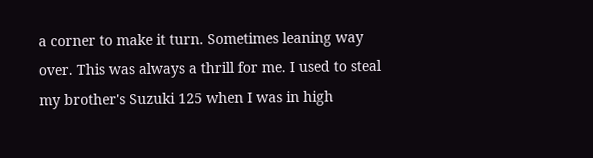a corner to make it turn. Sometimes leaning way over. This was always a thrill for me. I used to steal my brother's Suzuki 125 when I was in high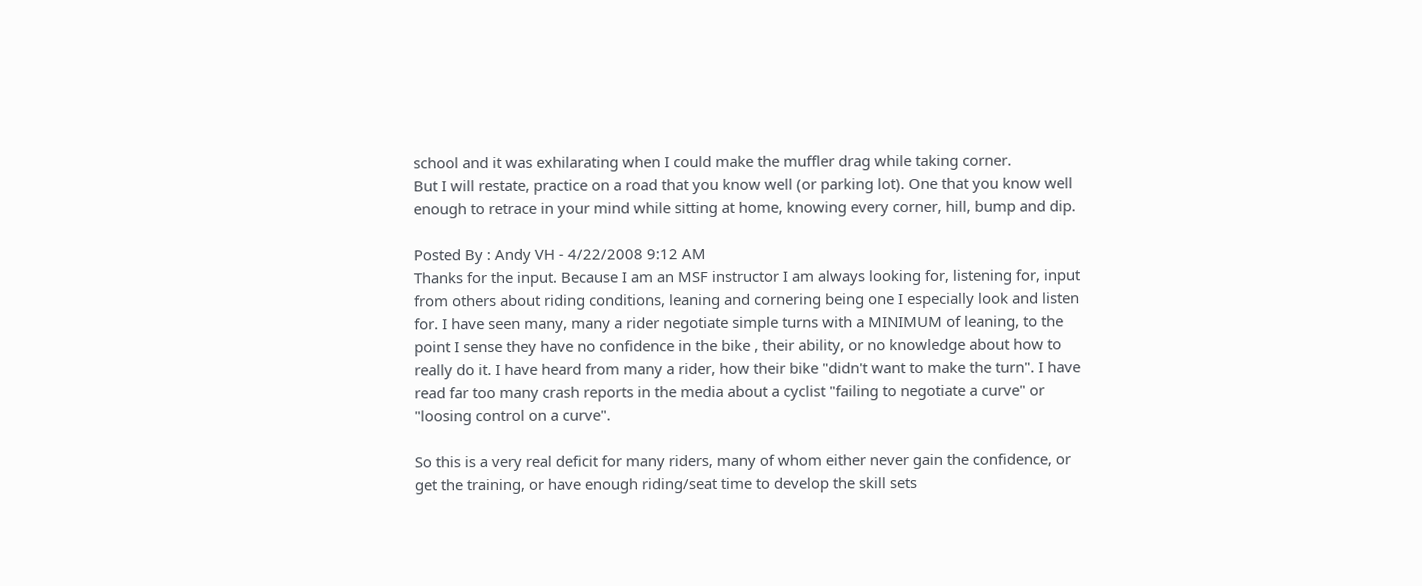school and it was exhilarating when I could make the muffler drag while taking corner.
But I will restate, practice on a road that you know well (or parking lot). One that you know well enough to retrace in your mind while sitting at home, knowing every corner, hill, bump and dip.

Posted By : Andy VH - 4/22/2008 9:12 AM
Thanks for the input. Because I am an MSF instructor I am always looking for, listening for, input from others about riding conditions, leaning and cornering being one I especially look and listen for. I have seen many, many a rider negotiate simple turns with a MINIMUM of leaning, to the point I sense they have no confidence in the bike , their ability, or no knowledge about how to really do it. I have heard from many a rider, how their bike "didn't want to make the turn". I have read far too many crash reports in the media about a cyclist "failing to negotiate a curve" or "loosing control on a curve".

So this is a very real deficit for many riders, many of whom either never gain the confidence, or get the training, or have enough riding/seat time to develop the skill sets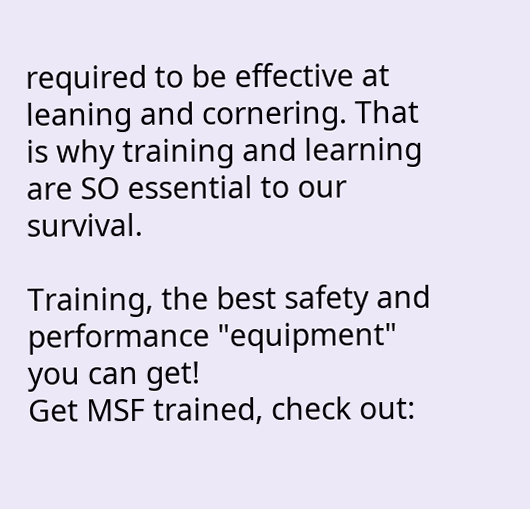required to be effective at leaning and cornering. That is why training and learning are SO essential to our survival.

Training, the best safety and performance "equipment" you can get!
Get MSF trained, check out: